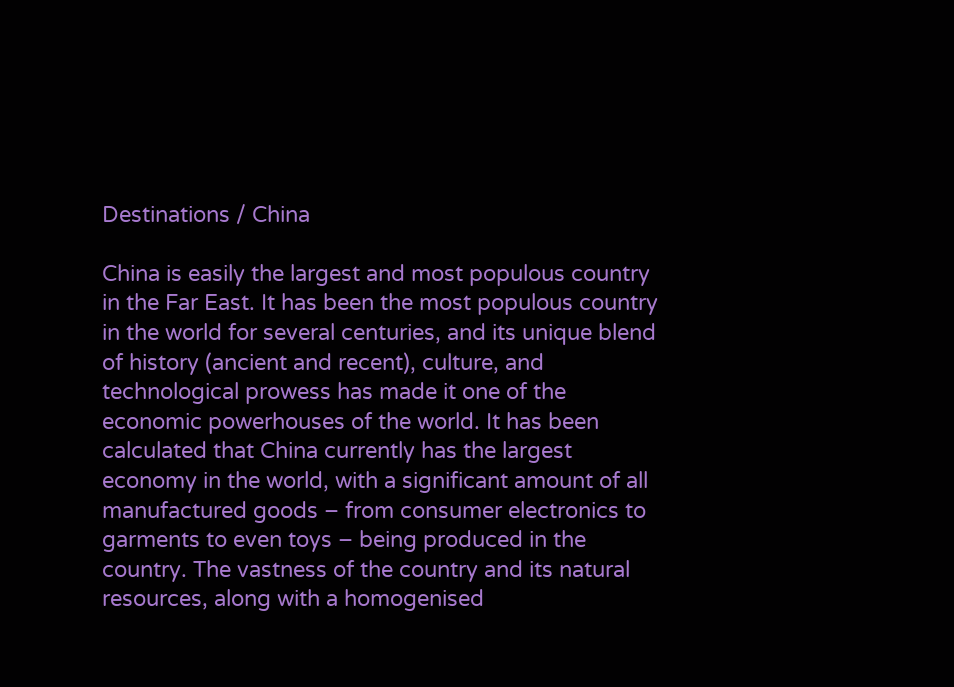Destinations / China

China is easily the largest and most populous country in the Far East. It has been the most populous country in the world for several centuries, and its unique blend of history (ancient and recent), culture, and technological prowess has made it one of the economic powerhouses of the world. It has been calculated that China currently has the largest economy in the world, with a significant amount of all manufactured goods – from consumer electronics to garments to even toys – being produced in the country. The vastness of the country and its natural resources, along with a homogenised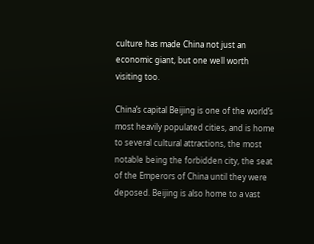culture has made China not just an economic giant, but one well worth visiting too.

China’s capital Beijing is one of the world’s most heavily populated cities, and is home to several cultural attractions, the most notable being the forbidden city, the seat of the Emperors of China until they were deposed. Beijing is also home to a vast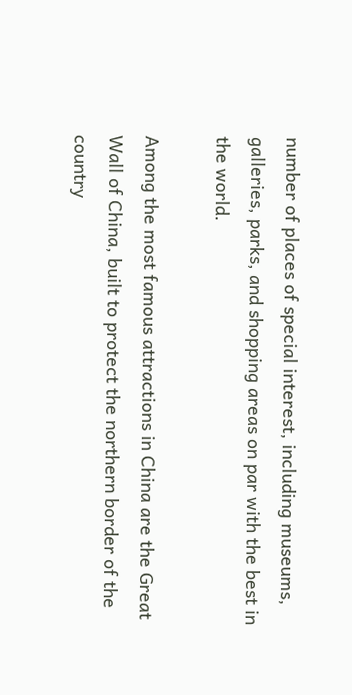number of places of special interest, including museums, galleries, parks, and shopping areas on par with the best in the world.

Among the most famous attractions in China are the Great Wall of China, built to protect the northern border of the country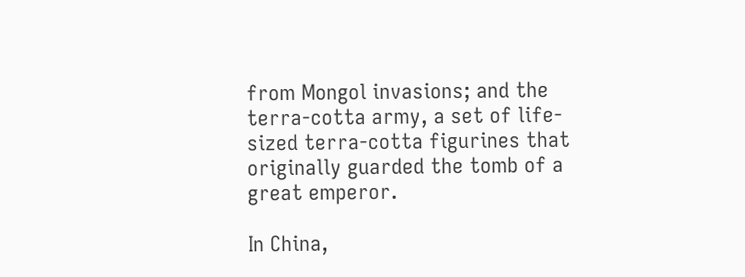from Mongol invasions; and the terra-cotta army, a set of life-sized terra-cotta figurines that originally guarded the tomb of a great emperor.

In China,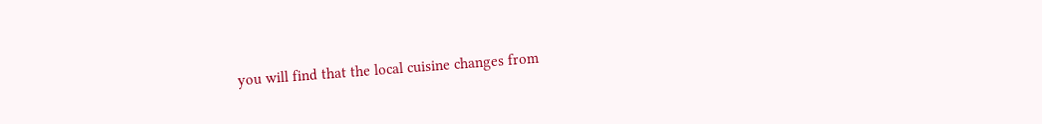you will find that the local cuisine changes from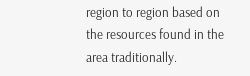region to region based on the resources found in the area traditionally.